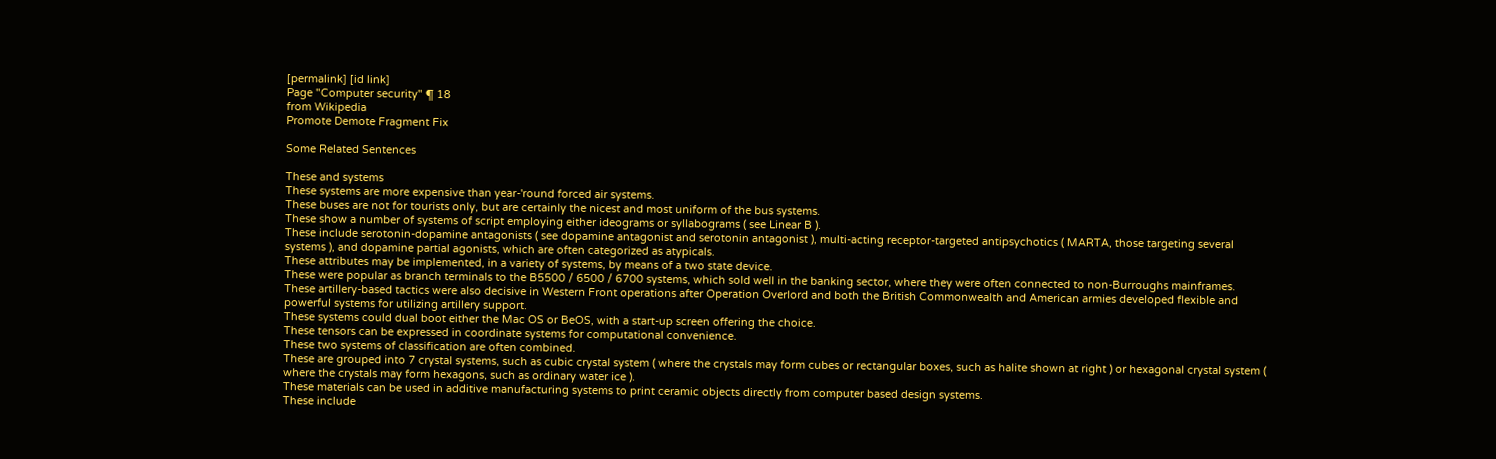[permalink] [id link]
Page "Computer security" ¶ 18
from Wikipedia
Promote Demote Fragment Fix

Some Related Sentences

These and systems
These systems are more expensive than year-'round forced air systems.
These buses are not for tourists only, but are certainly the nicest and most uniform of the bus systems.
These show a number of systems of script employing either ideograms or syllabograms ( see Linear B ).
These include serotonin-dopamine antagonists ( see dopamine antagonist and serotonin antagonist ), multi-acting receptor-targeted antipsychotics ( MARTA, those targeting several systems ), and dopamine partial agonists, which are often categorized as atypicals.
These attributes may be implemented, in a variety of systems, by means of a two state device.
These were popular as branch terminals to the B5500 / 6500 / 6700 systems, which sold well in the banking sector, where they were often connected to non-Burroughs mainframes.
These artillery-based tactics were also decisive in Western Front operations after Operation Overlord and both the British Commonwealth and American armies developed flexible and powerful systems for utilizing artillery support.
These systems could dual boot either the Mac OS or BeOS, with a start-up screen offering the choice.
These tensors can be expressed in coordinate systems for computational convenience.
These two systems of classification are often combined.
These are grouped into 7 crystal systems, such as cubic crystal system ( where the crystals may form cubes or rectangular boxes, such as halite shown at right ) or hexagonal crystal system ( where the crystals may form hexagons, such as ordinary water ice ).
These materials can be used in additive manufacturing systems to print ceramic objects directly from computer based design systems.
These include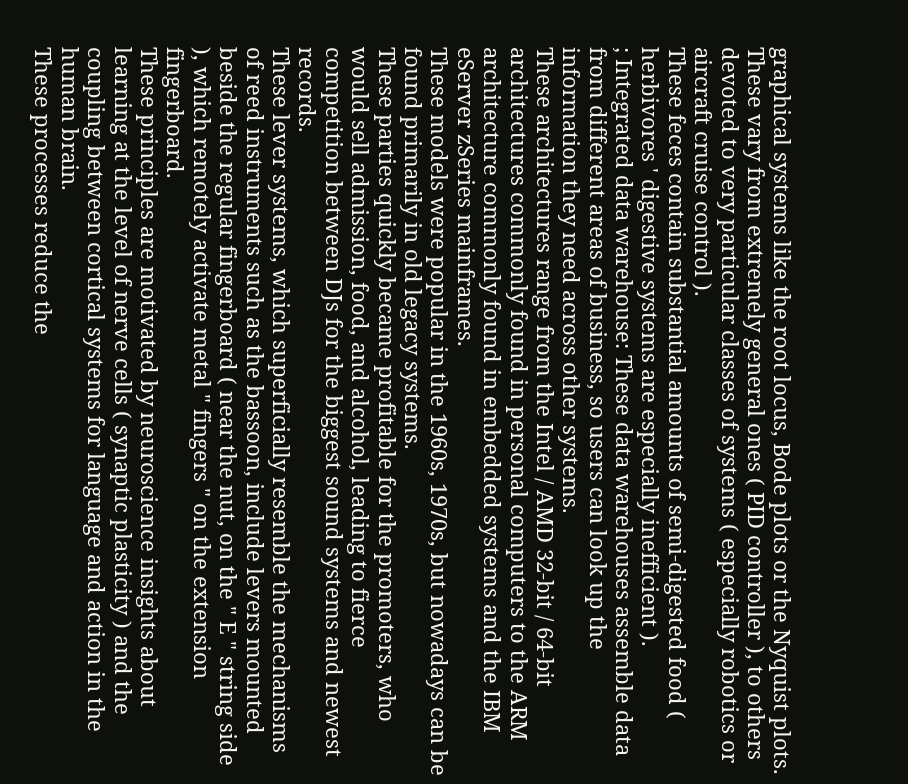graphical systems like the root locus, Bode plots or the Nyquist plots.
These vary from extremely general ones ( PID controller ), to others devoted to very particular classes of systems ( especially robotics or aircraft cruise control ).
These feces contain substantial amounts of semi-digested food ( herbivores ' digestive systems are especially inefficient ).
; Integrated data warehouse: These data warehouses assemble data from different areas of business, so users can look up the information they need across other systems.
These architectures range from the Intel / AMD 32-bit / 64-bit architectures commonly found in personal computers to the ARM architecture commonly found in embedded systems and the IBM eServer zSeries mainframes.
These models were popular in the 1960s, 1970s, but nowadays can be found primarily in old legacy systems.
These parties quickly became profitable for the promoters, who would sell admission, food, and alcohol, leading to fierce competition between DJs for the biggest sound systems and newest records.
These lever systems, which superficially resemble the mechanisms of reed instruments such as the bassoon, include levers mounted beside the regular fingerboard ( near the nut, on the " E " string side ), which remotely activate metal " fingers " on the extension fingerboard.
These principles are motivated by neuroscience insights about learning at the level of nerve cells ( synaptic plasticity ) and the coupling between cortical systems for language and action in the human brain.
These processes reduce the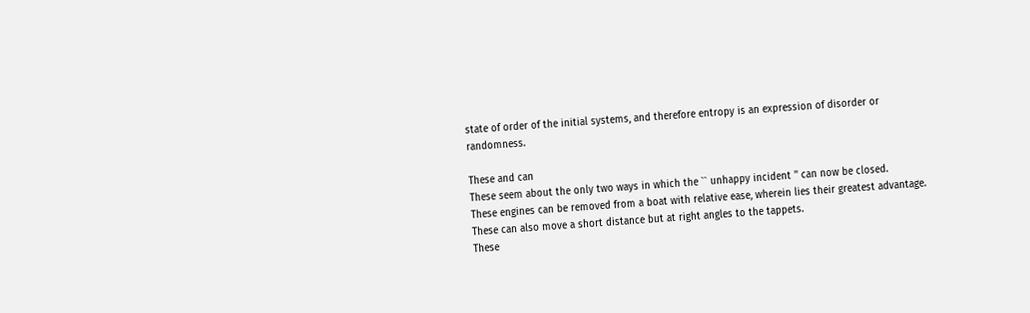state of order of the initial systems, and therefore entropy is an expression of disorder or randomness.

These and can
These seem about the only two ways in which the `` unhappy incident '' can now be closed.
These engines can be removed from a boat with relative ease, wherein lies their greatest advantage.
These can also move a short distance but at right angles to the tappets.
These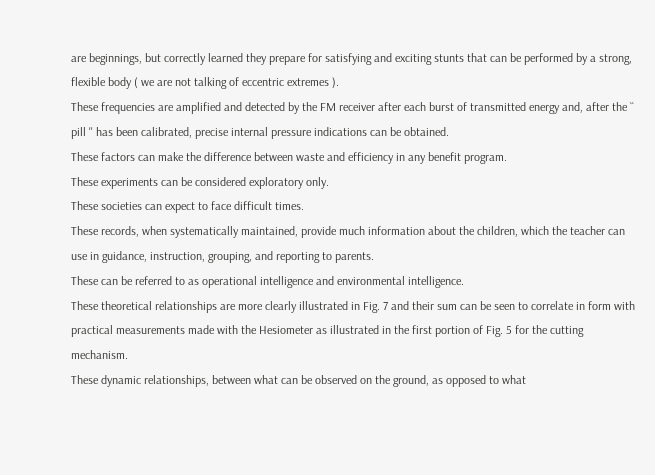are beginnings, but correctly learned they prepare for satisfying and exciting stunts that can be performed by a strong, flexible body ( we are not talking of eccentric extremes ).
These frequencies are amplified and detected by the FM receiver after each burst of transmitted energy and, after the `` pill '' has been calibrated, precise internal pressure indications can be obtained.
These factors can make the difference between waste and efficiency in any benefit program.
These experiments can be considered exploratory only.
These societies can expect to face difficult times.
These records, when systematically maintained, provide much information about the children, which the teacher can use in guidance, instruction, grouping, and reporting to parents.
These can be referred to as operational intelligence and environmental intelligence.
These theoretical relationships are more clearly illustrated in Fig. 7 and their sum can be seen to correlate in form with practical measurements made with the Hesiometer as illustrated in the first portion of Fig. 5 for the cutting mechanism.
These dynamic relationships, between what can be observed on the ground, as opposed to what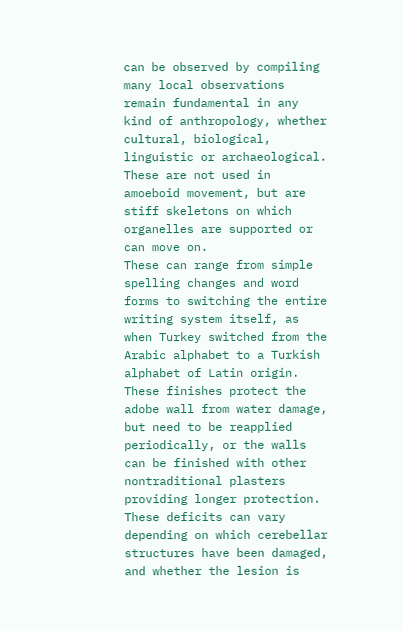can be observed by compiling many local observations remain fundamental in any kind of anthropology, whether cultural, biological, linguistic or archaeological.
These are not used in amoeboid movement, but are stiff skeletons on which organelles are supported or can move on.
These can range from simple spelling changes and word forms to switching the entire writing system itself, as when Turkey switched from the Arabic alphabet to a Turkish alphabet of Latin origin.
These finishes protect the adobe wall from water damage, but need to be reapplied periodically, or the walls can be finished with other nontraditional plasters providing longer protection.
These deficits can vary depending on which cerebellar structures have been damaged, and whether the lesion is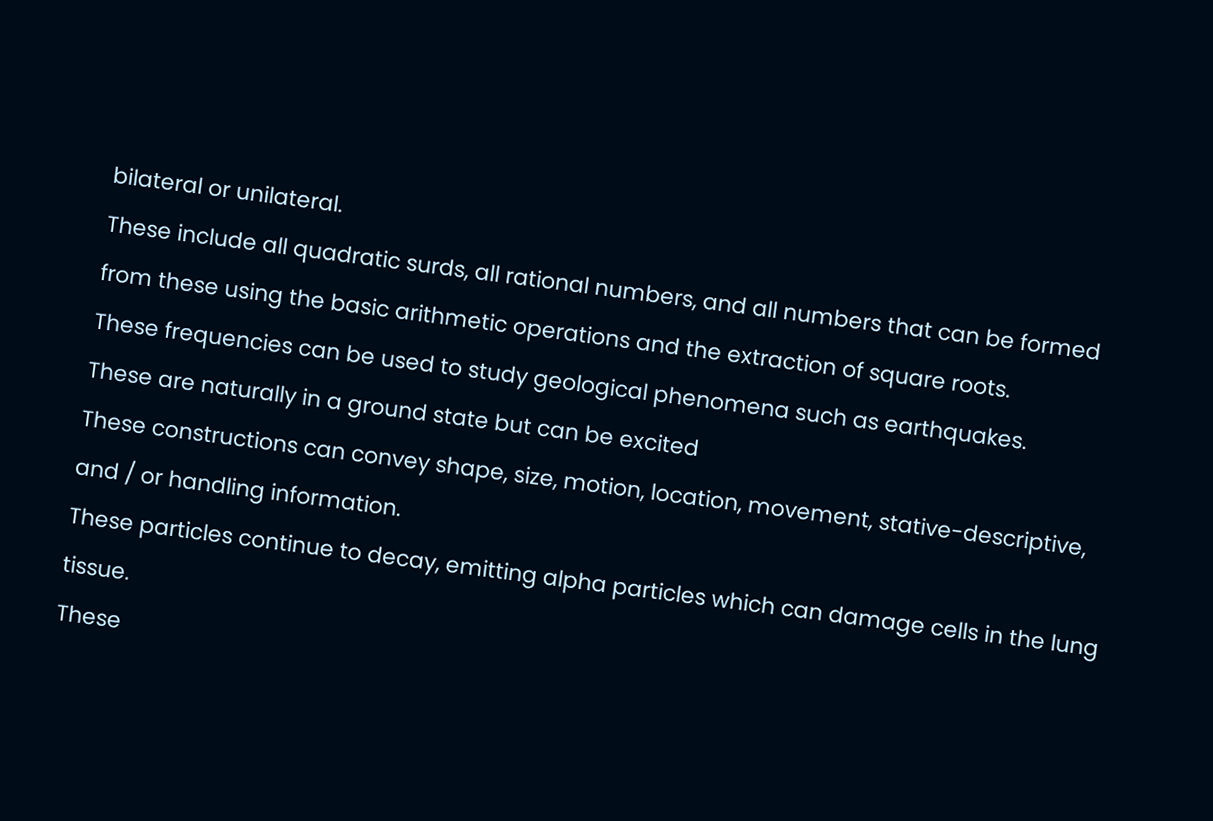bilateral or unilateral.
These include all quadratic surds, all rational numbers, and all numbers that can be formed from these using the basic arithmetic operations and the extraction of square roots.
These frequencies can be used to study geological phenomena such as earthquakes.
These are naturally in a ground state but can be excited
These constructions can convey shape, size, motion, location, movement, stative-descriptive, and / or handling information.
These particles continue to decay, emitting alpha particles which can damage cells in the lung tissue.
These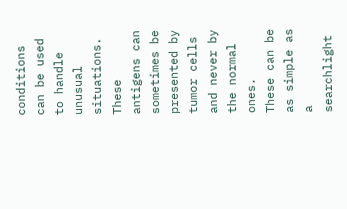conditions can be used to handle unusual situations.
These antigens can sometimes be presented by tumor cells and never by the normal ones.
These can be as simple as a searchlight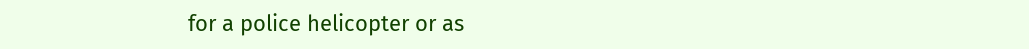for a police helicopter or as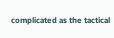complicated as the tactical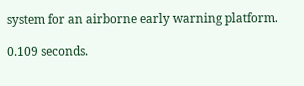system for an airborne early warning platform.

0.109 seconds.